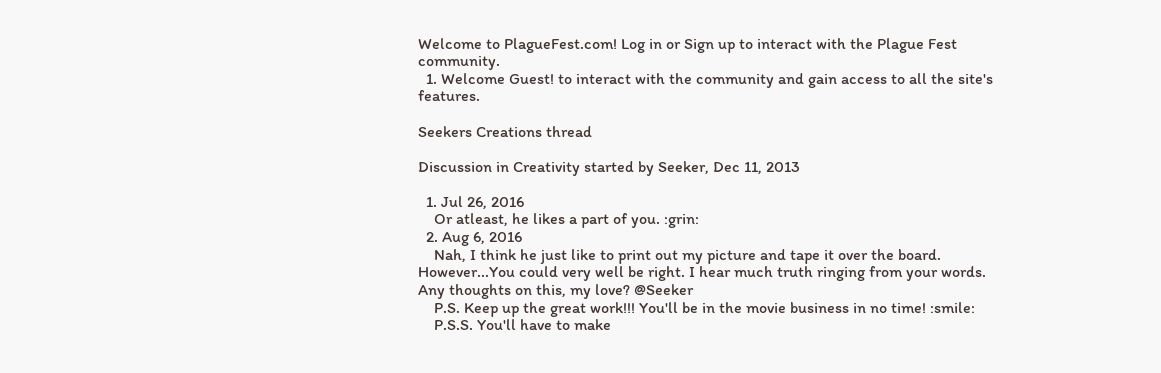Welcome to PlagueFest.com! Log in or Sign up to interact with the Plague Fest community.
  1. Welcome Guest! to interact with the community and gain access to all the site's features.

Seekers Creations thread

Discussion in Creativity started by Seeker, Dec 11, 2013

  1. Jul 26, 2016
    Or atleast, he likes a part of you. :grin:
  2. Aug 6, 2016
    Nah, I think he just like to print out my picture and tape it over the board. However...You could very well be right. I hear much truth ringing from your words. Any thoughts on this, my love? @Seeker
    P.S. Keep up the great work!!! You'll be in the movie business in no time! :smile:
    P.S.S. You'll have to make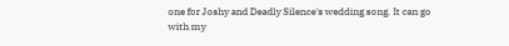one for Joshy and Deadly Silence's wedding song. It can go with my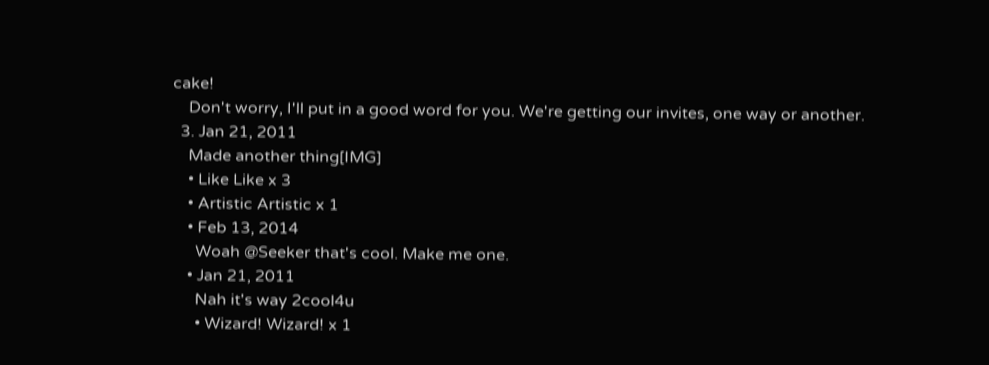cake!
    Don't worry, I'll put in a good word for you. We're getting our invites, one way or another.
  3. Jan 21, 2011
    Made another thing[IMG]
    • Like Like x 3
    • Artistic Artistic x 1
    • Feb 13, 2014
      Woah @Seeker that's cool. Make me one.
    • Jan 21, 2011
      Nah it's way 2cool4u
      • Wizard! Wizard! x 1